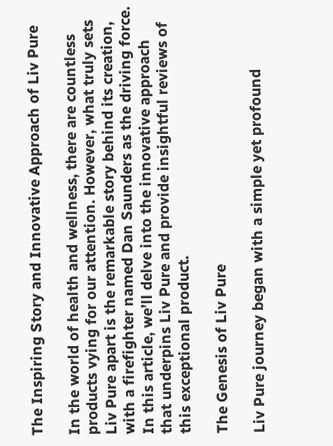The Inspiring Story and Innovative Approach of Liv Pure

In the world of health and wellness, there are countless products vying for our attention. However, what truly sets Liv Pure apart is the remarkable story behind its creation, with a firefighter named Dan Saunders as the driving force. In this article, we’ll delve into the innovative approach that underpins Liv Pure and provide insightful reviews of this exceptional product.

The Genesis of Liv Pure

Liv Pure journey began with a simple yet profound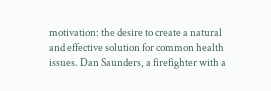motivation: the desire to create a natural and effective solution for common health issues. Dan Saunders, a firefighter with a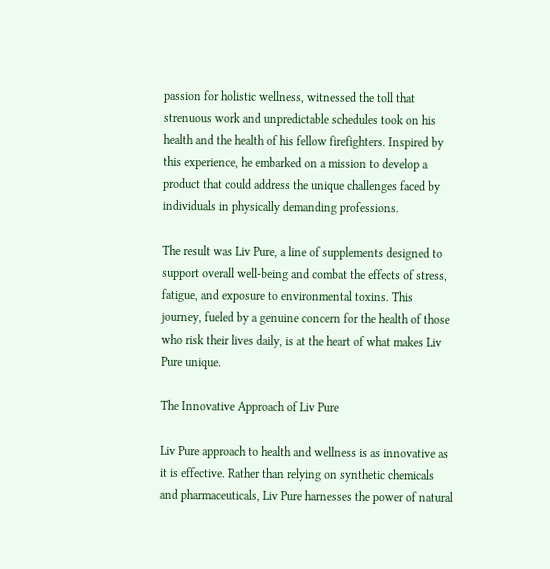passion for holistic wellness, witnessed the toll that strenuous work and unpredictable schedules took on his health and the health of his fellow firefighters. Inspired by this experience, he embarked on a mission to develop a product that could address the unique challenges faced by individuals in physically demanding professions.

The result was Liv Pure, a line of supplements designed to support overall well-being and combat the effects of stress, fatigue, and exposure to environmental toxins. This journey, fueled by a genuine concern for the health of those who risk their lives daily, is at the heart of what makes Liv Pure unique.

The Innovative Approach of Liv Pure

Liv Pure approach to health and wellness is as innovative as it is effective. Rather than relying on synthetic chemicals and pharmaceuticals, Liv Pure harnesses the power of natural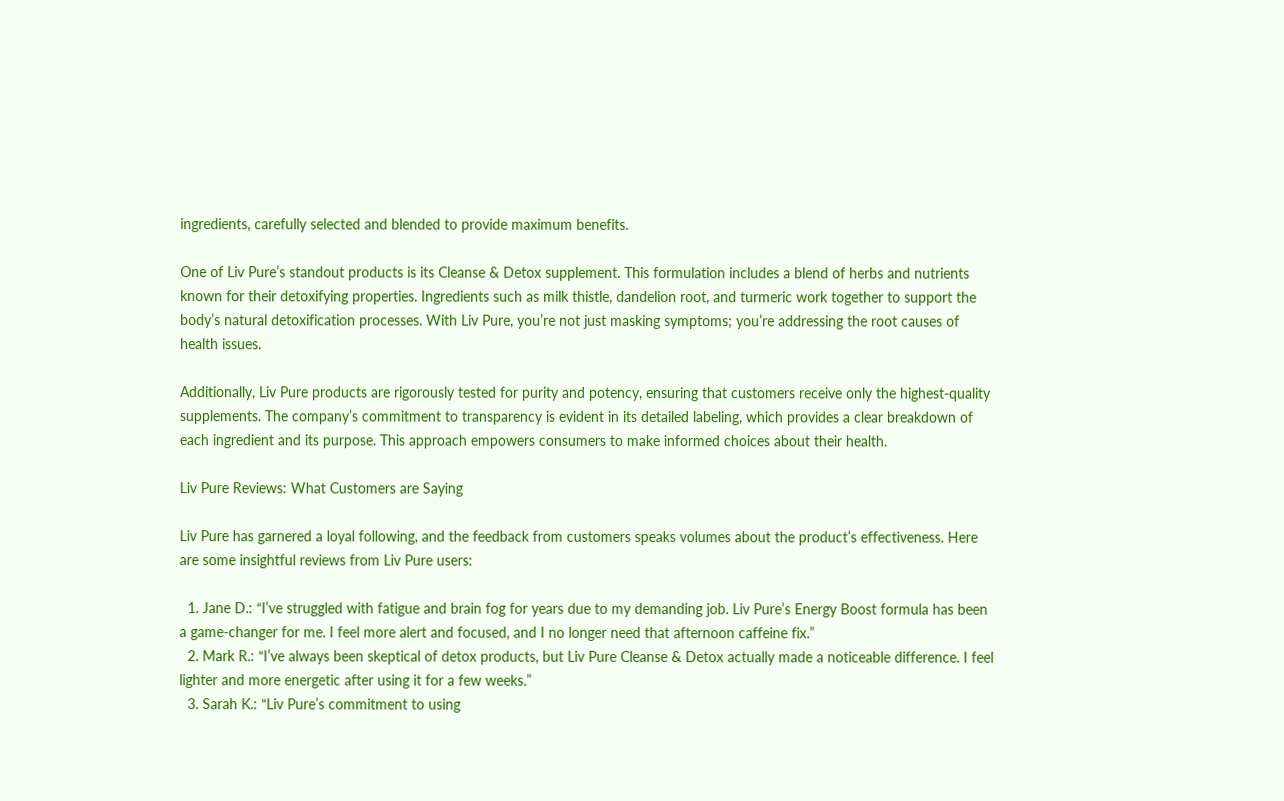ingredients, carefully selected and blended to provide maximum benefits.

One of Liv Pure’s standout products is its Cleanse & Detox supplement. This formulation includes a blend of herbs and nutrients known for their detoxifying properties. Ingredients such as milk thistle, dandelion root, and turmeric work together to support the body’s natural detoxification processes. With Liv Pure, you’re not just masking symptoms; you’re addressing the root causes of health issues.

Additionally, Liv Pure products are rigorously tested for purity and potency, ensuring that customers receive only the highest-quality supplements. The company’s commitment to transparency is evident in its detailed labeling, which provides a clear breakdown of each ingredient and its purpose. This approach empowers consumers to make informed choices about their health.

Liv Pure Reviews: What Customers are Saying

Liv Pure has garnered a loyal following, and the feedback from customers speaks volumes about the product’s effectiveness. Here are some insightful reviews from Liv Pure users:

  1. Jane D.: “I’ve struggled with fatigue and brain fog for years due to my demanding job. Liv Pure’s Energy Boost formula has been a game-changer for me. I feel more alert and focused, and I no longer need that afternoon caffeine fix.”
  2. Mark R.: “I’ve always been skeptical of detox products, but Liv Pure Cleanse & Detox actually made a noticeable difference. I feel lighter and more energetic after using it for a few weeks.”
  3. Sarah K.: “Liv Pure’s commitment to using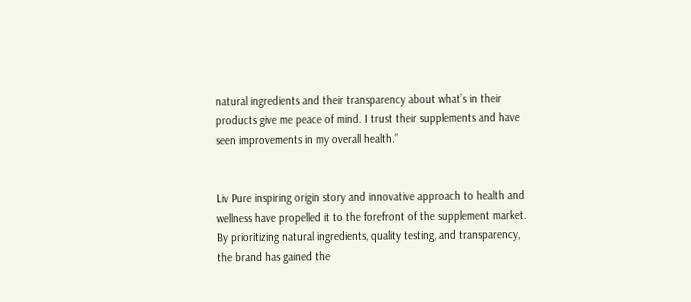natural ingredients and their transparency about what’s in their products give me peace of mind. I trust their supplements and have seen improvements in my overall health.”


Liv Pure inspiring origin story and innovative approach to health and wellness have propelled it to the forefront of the supplement market. By prioritizing natural ingredients, quality testing, and transparency, the brand has gained the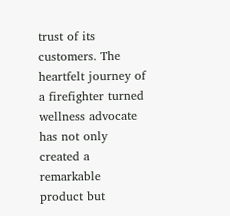trust of its customers. The heartfelt journey of a firefighter turned wellness advocate has not only created a remarkable product but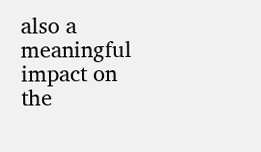also a meaningful impact on the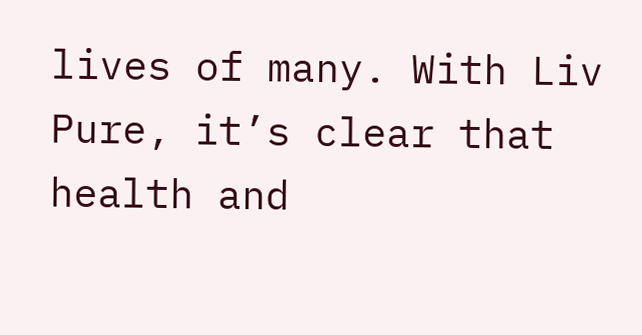lives of many. With Liv Pure, it’s clear that health and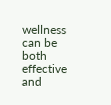wellness can be both effective and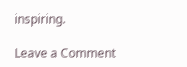inspiring.

Leave a Comment